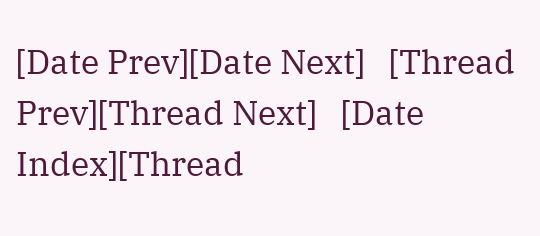[Date Prev][Date Next]   [Thread Prev][Thread Next]   [Date Index][Thread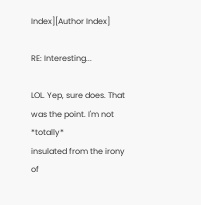Index][Author Index]

RE: Interesting...

LOL. Yep, sure does. That was the point. I'm not *totally*
insulated from the irony of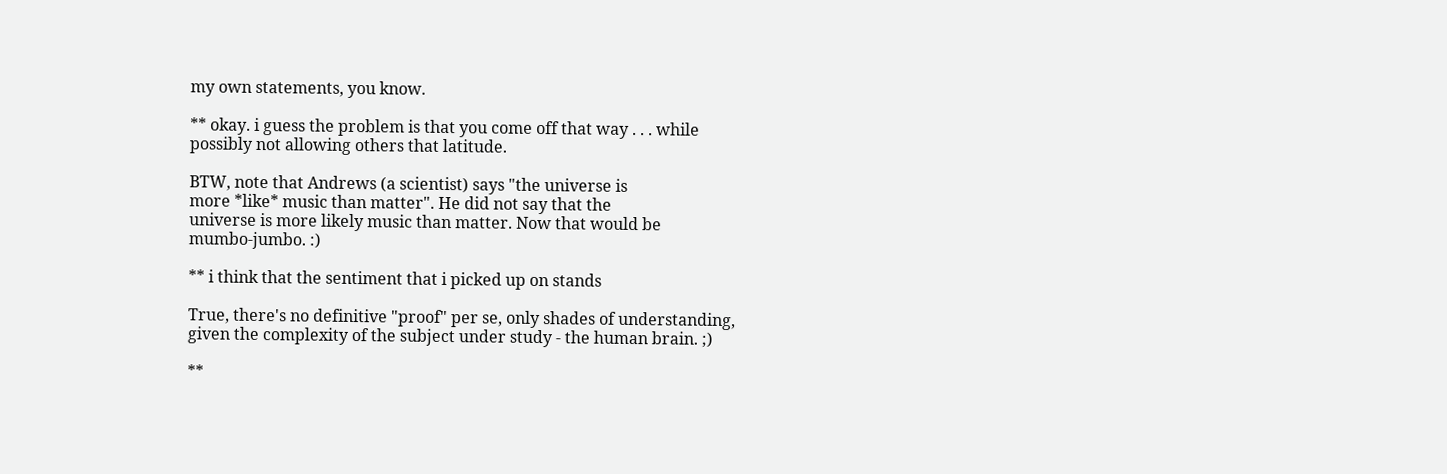my own statements, you know.

** okay. i guess the problem is that you come off that way . . . while
possibly not allowing others that latitude.

BTW, note that Andrews (a scientist) says "the universe is
more *like* music than matter". He did not say that the
universe is more likely music than matter. Now that would be
mumbo-jumbo. :)

** i think that the sentiment that i picked up on stands

True, there's no definitive "proof" per se, only shades of understanding,
given the complexity of the subject under study - the human brain. ;)

**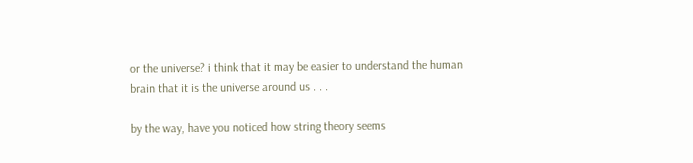or the universe? i think that it may be easier to understand the human
brain that it is the universe around us . . .

by the way, have you noticed how string theory seems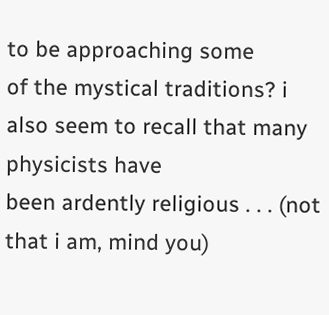to be approaching some
of the mystical traditions? i also seem to recall that many physicists have
been ardently religious . . . (not that i am, mind you)